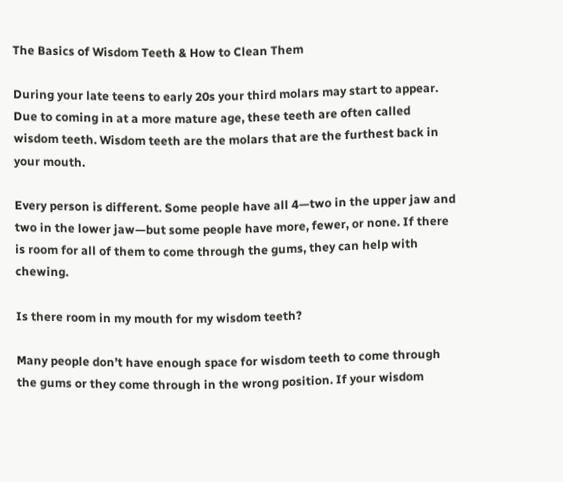The Basics of Wisdom Teeth & How to Clean Them

During your late teens to early 20s your third molars may start to appear. Due to coming in at a more mature age, these teeth are often called wisdom teeth. Wisdom teeth are the molars that are the furthest back in your mouth.

Every person is different. Some people have all 4—two in the upper jaw and two in the lower jaw—but some people have more, fewer, or none. If there is room for all of them to come through the gums, they can help with chewing.

Is there room in my mouth for my wisdom teeth?

Many people don’t have enough space for wisdom teeth to come through the gums or they come through in the wrong position. If your wisdom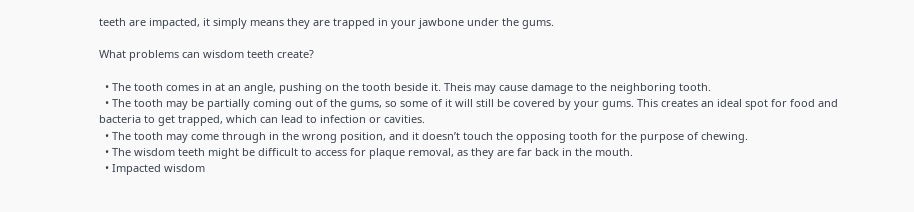teeth are impacted, it simply means they are trapped in your jawbone under the gums.

What problems can wisdom teeth create?

  • The tooth comes in at an angle, pushing on the tooth beside it. Theis may cause damage to the neighboring tooth.
  • The tooth may be partially coming out of the gums, so some of it will still be covered by your gums. This creates an ideal spot for food and bacteria to get trapped, which can lead to infection or cavities.
  • The tooth may come through in the wrong position, and it doesn’t touch the opposing tooth for the purpose of chewing.
  • The wisdom teeth might be difficult to access for plaque removal, as they are far back in the mouth.
  • Impacted wisdom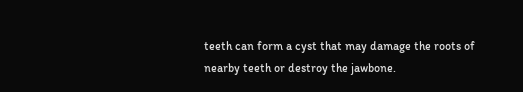teeth can form a cyst that may damage the roots of nearby teeth or destroy the jawbone.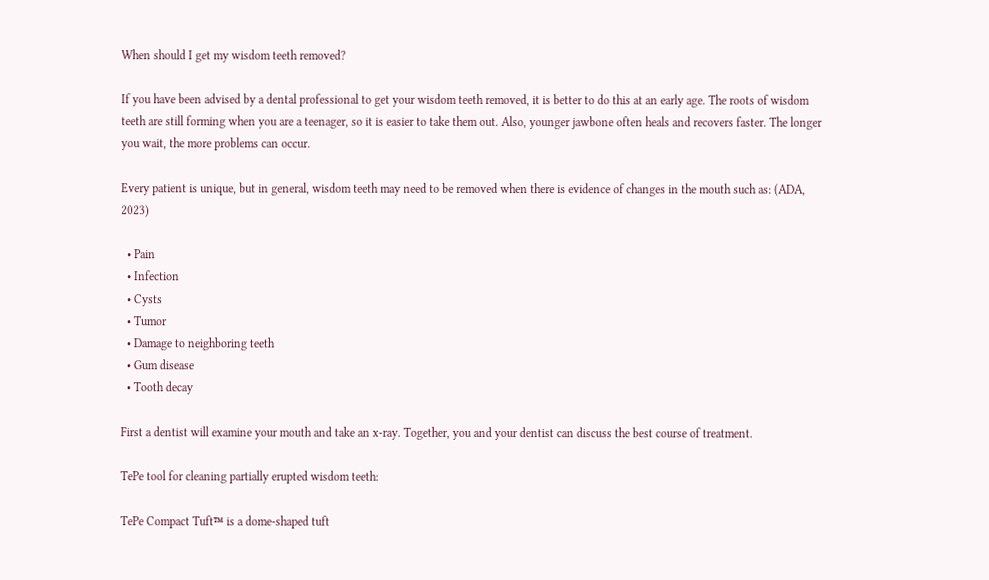When should I get my wisdom teeth removed?

If you have been advised by a dental professional to get your wisdom teeth removed, it is better to do this at an early age. The roots of wisdom teeth are still forming when you are a teenager, so it is easier to take them out. Also, younger jawbone often heals and recovers faster. The longer you wait, the more problems can occur.

Every patient is unique, but in general, wisdom teeth may need to be removed when there is evidence of changes in the mouth such as: (ADA, 2023)

  • Pain
  • Infection
  • Cysts
  • Tumor
  • Damage to neighboring teeth
  • Gum disease
  • Tooth decay

First a dentist will examine your mouth and take an x-ray. Together, you and your dentist can discuss the best course of treatment.

TePe tool for cleaning partially erupted wisdom teeth:

TePe Compact Tuft™ is a dome-shaped tuft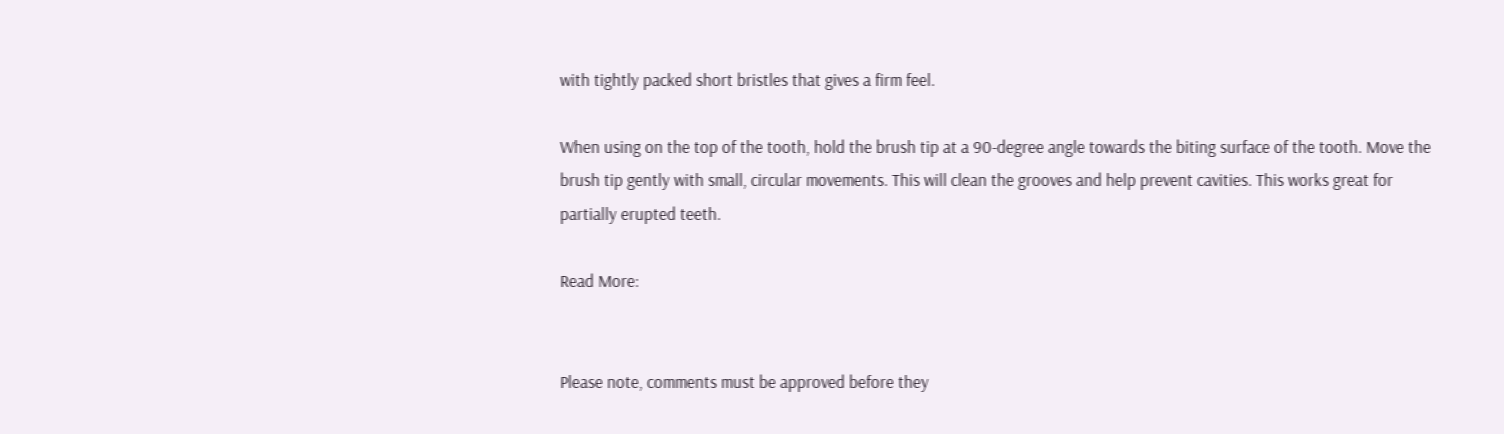with tightly packed short bristles that gives a firm feel.

When using on the top of the tooth, hold the brush tip at a 90-degree angle towards the biting surface of the tooth. Move the brush tip gently with small, circular movements. This will clean the grooves and help prevent cavities. This works great for partially erupted teeth.

Read More:


Please note, comments must be approved before they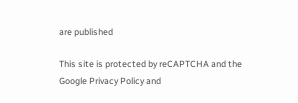are published

This site is protected by reCAPTCHA and the Google Privacy Policy and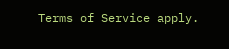Terms of Service apply.